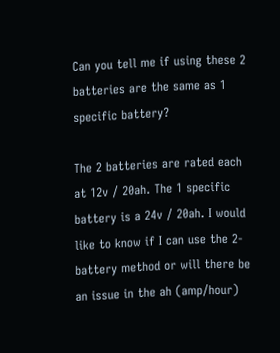Can you tell me if using these 2 batteries are the same as 1 specific battery?

The 2 batteries are rated each at 12v / 20ah. The 1 specific battery is a 24v / 20ah. I would like to know if I can use the 2-battery method or will there be an issue in the ah (amp/hour)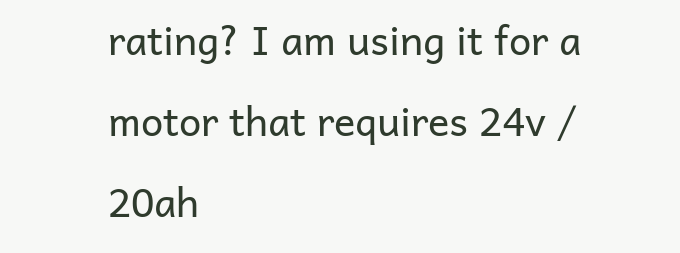rating? I am using it for a motor that requires 24v / 20ah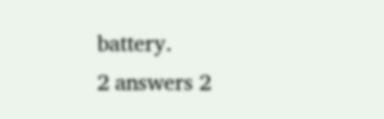battery.
2 answers 2